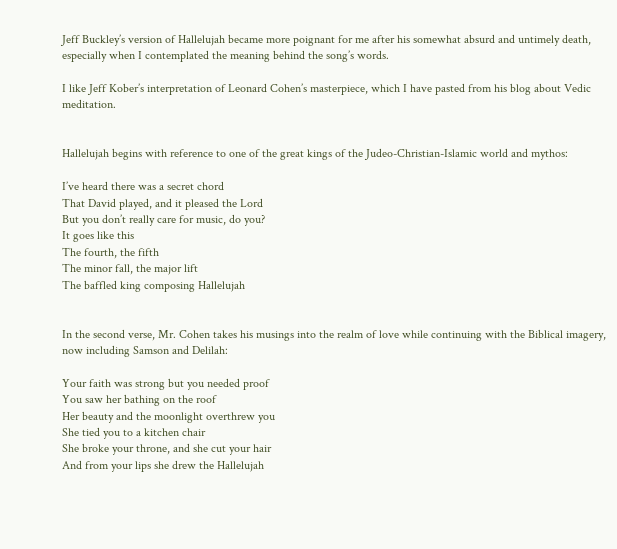Jeff Buckley’s version of Hallelujah became more poignant for me after his somewhat absurd and untimely death, especially when I contemplated the meaning behind the song’s words.

I like Jeff Kober’s interpretation of Leonard Cohen’s masterpiece, which I have pasted from his blog about Vedic meditation.


Hallelujah begins with reference to one of the great kings of the Judeo-Christian-Islamic world and mythos:

I’ve heard there was a secret chord
That David played, and it pleased the Lord
But you don’t really care for music, do you?
It goes like this
The fourth, the fifth
The minor fall, the major lift
The baffled king composing Hallelujah


In the second verse, Mr. Cohen takes his musings into the realm of love while continuing with the Biblical imagery, now including Samson and Delilah:

Your faith was strong but you needed proof
You saw her bathing on the roof
Her beauty and the moonlight overthrew you
She tied you to a kitchen chair
She broke your throne, and she cut your hair
And from your lips she drew the Hallelujah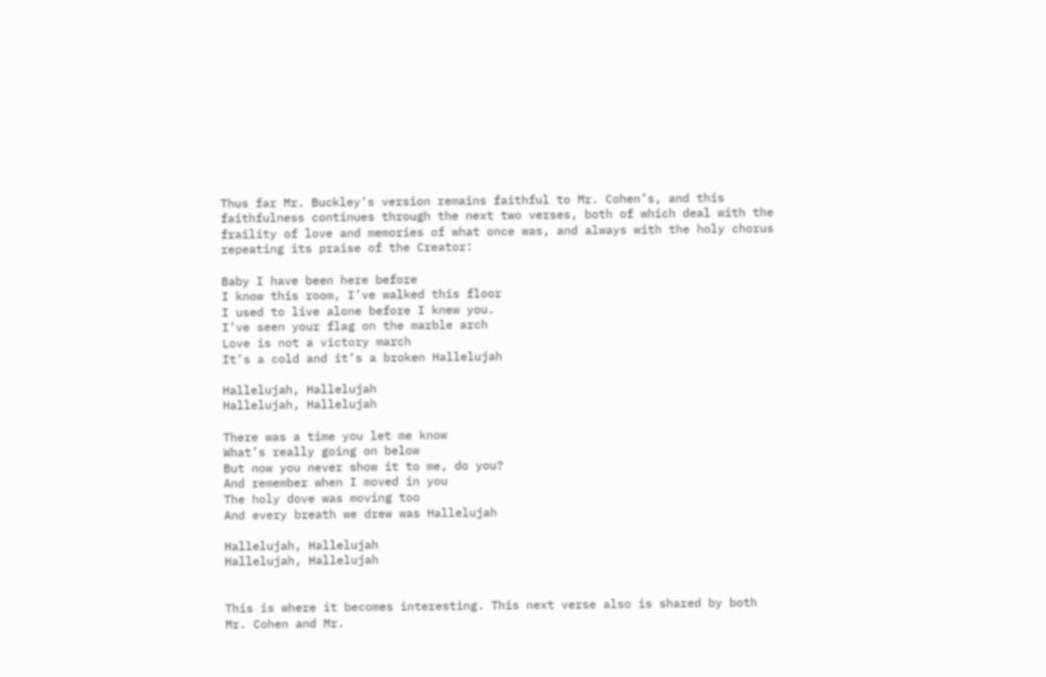Thus far Mr. Buckley’s version remains faithful to Mr. Cohen’s, and this faithfulness continues through the next two verses, both of which deal with the fraility of love and memories of what once was, and always with the holy chorus repeating its praise of the Creator:

Baby I have been here before
I know this room, I’ve walked this floor
I used to live alone before I knew you.
I’ve seen your flag on the marble arch
Love is not a victory march
It’s a cold and it’s a broken Hallelujah

Hallelujah, Hallelujah
Hallelujah, Hallelujah

There was a time you let me know
What’s really going on below
But now you never show it to me, do you?
And remember when I moved in you
The holy dove was moving too
And every breath we drew was Hallelujah

Hallelujah, Hallelujah
Hallelujah, Hallelujah


This is where it becomes interesting. This next verse also is shared by both Mr. Cohen and Mr.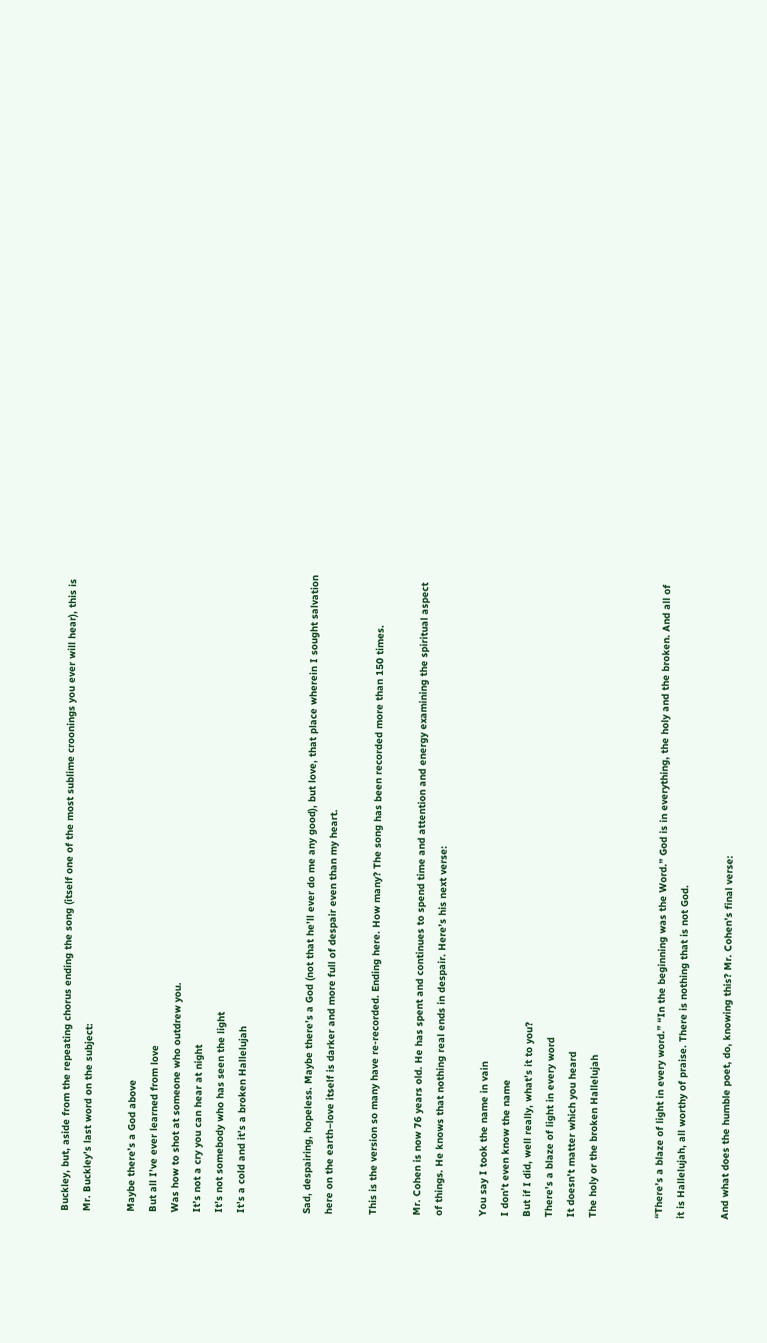Buckley, but, aside from the repeating chorus ending the song (itself one of the most sublime croonings you ever will hear), this is Mr. Buckley’s last word on the subject:

Maybe there’s a God above
But all I’ve ever learned from love
Was how to shot at someone who outdrew you.
It’s not a cry you can hear at night
It’s not somebody who has seen the light
It’s a cold and it’s a broken Hallelujah


Sad, despairing, hopeless. Maybe there’s a God (not that he’ll ever do me any good), but love, that place wherein I sought salvation here on the earth–love itself is darker and more full of despair even than my heart.

This is the version so many have re-recorded. Ending here. How many? The song has been recorded more than 150 times.

Mr. Cohen is now 76 years old. He has spent and continues to spend time and attention and energy examining the spiritual aspect of things. He knows that nothing real ends in despair. Here’s his next verse:

You say I took the name in vain
I don’t even know the name
But if I did, well really, what’s it to you?
There’s a blaze of light in every word
It doesn’t matter which you heard
The holy or the broken Hallelujah


“There’s a blaze of light in every word.” “In the beginning was the Word.” God is in everything, the holy and the broken. And all of it is Hallelujah, all worthy of praise. There is nothing that is not God.

And what does the humble poet, do, knowing this? Mr. Cohen’s final verse: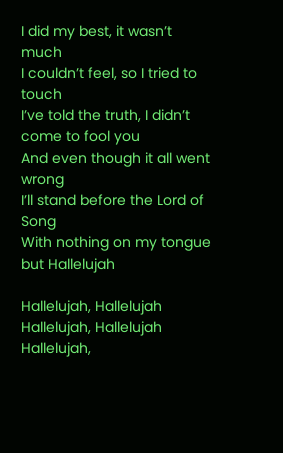I did my best, it wasn’t much
I couldn’t feel, so I tried to touch
I’ve told the truth, I didn’t come to fool you
And even though it all went wrong
I’ll stand before the Lord of Song
With nothing on my tongue but Hallelujah

Hallelujah, Hallelujah
Hallelujah, Hallelujah
Hallelujah,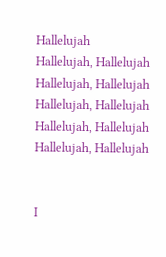Hallelujah
Hallelujah, Hallelujah
Hallelujah, Hallelujah
Hallelujah, Hallelujah
Hallelujah, Hallelujah
Hallelujah, Hallelujah


I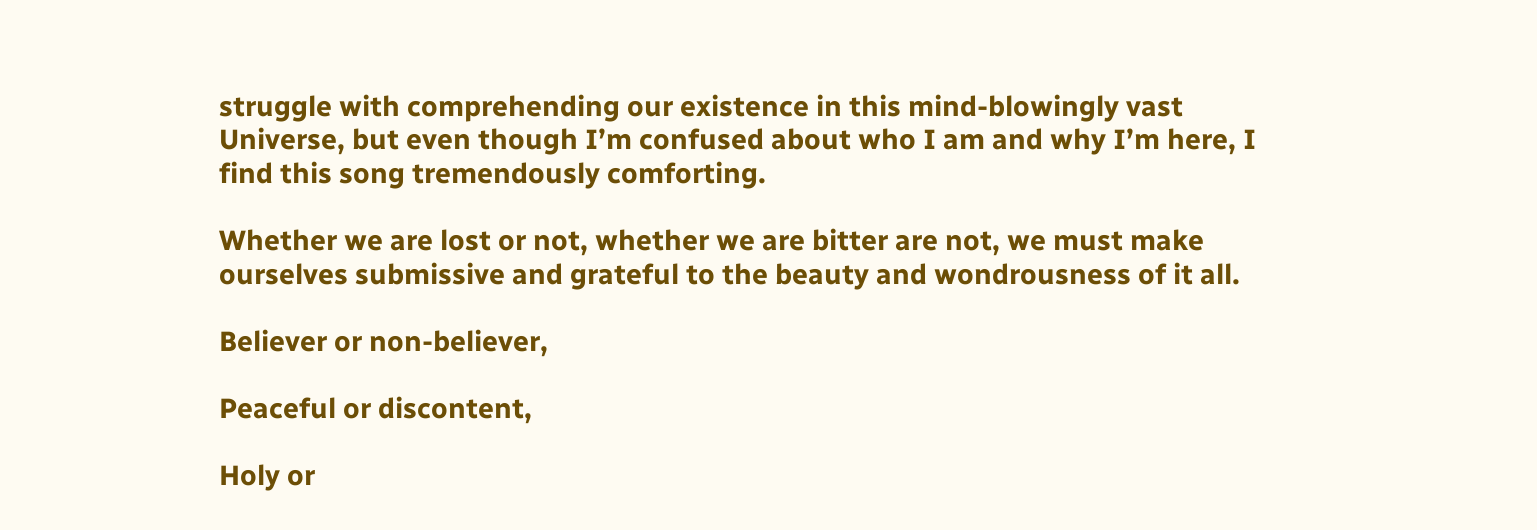struggle with comprehending our existence in this mind-blowingly vast Universe, but even though I’m confused about who I am and why I’m here, I find this song tremendously comforting.

Whether we are lost or not, whether we are bitter are not, we must make ourselves submissive and grateful to the beauty and wondrousness of it all.

Believer or non-believer,

Peaceful or discontent,

Holy or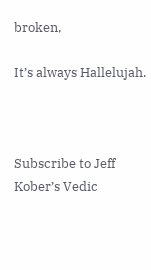broken,

It’s always Hallelujah.



Subscribe to Jeff Kober’s Vedic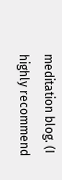meditation blog. (I highly recommend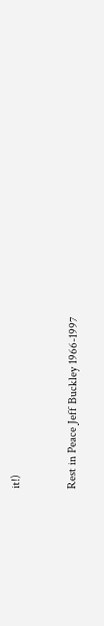it!)


Rest in Peace Jeff Buckley 1966-1997